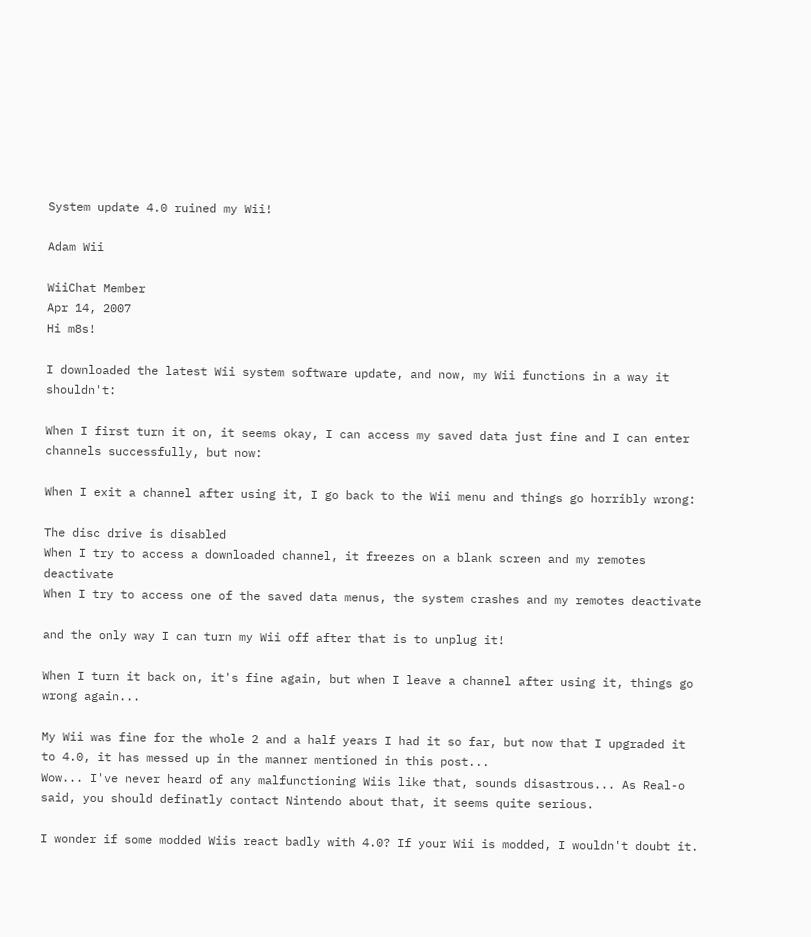System update 4.0 ruined my Wii!

Adam Wii

WiiChat Member
Apr 14, 2007
Hi m8s!

I downloaded the latest Wii system software update, and now, my Wii functions in a way it shouldn't:

When I first turn it on, it seems okay, I can access my saved data just fine and I can enter channels successfully, but now:

When I exit a channel after using it, I go back to the Wii menu and things go horribly wrong:

The disc drive is disabled
When I try to access a downloaded channel, it freezes on a blank screen and my remotes deactivate
When I try to access one of the saved data menus, the system crashes and my remotes deactivate

and the only way I can turn my Wii off after that is to unplug it!

When I turn it back on, it's fine again, but when I leave a channel after using it, things go wrong again...

My Wii was fine for the whole 2 and a half years I had it so far, but now that I upgraded it to 4.0, it has messed up in the manner mentioned in this post...
Wow... I've never heard of any malfunctioning Wiis like that, sounds disastrous... As Real-o said, you should definatly contact Nintendo about that, it seems quite serious.

I wonder if some modded Wiis react badly with 4.0? If your Wii is modded, I wouldn't doubt it.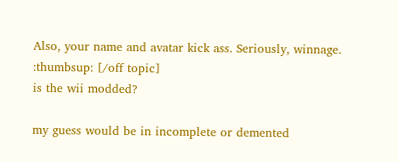Also, your name and avatar kick ass. Seriously, winnage. :thumbsup: [/off topic]
is the wii modded?

my guess would be in incomplete or demented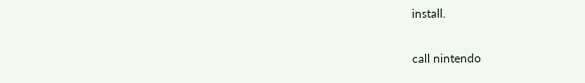install.

call nintendo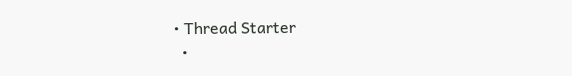• Thread Starter
  •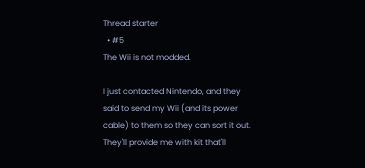Thread starter
  • #5
The Wii is not modded.

I just contacted Nintendo, and they said to send my Wii (and its power cable) to them so they can sort it out. They'll provide me with kit that'll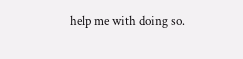help me with doing so.